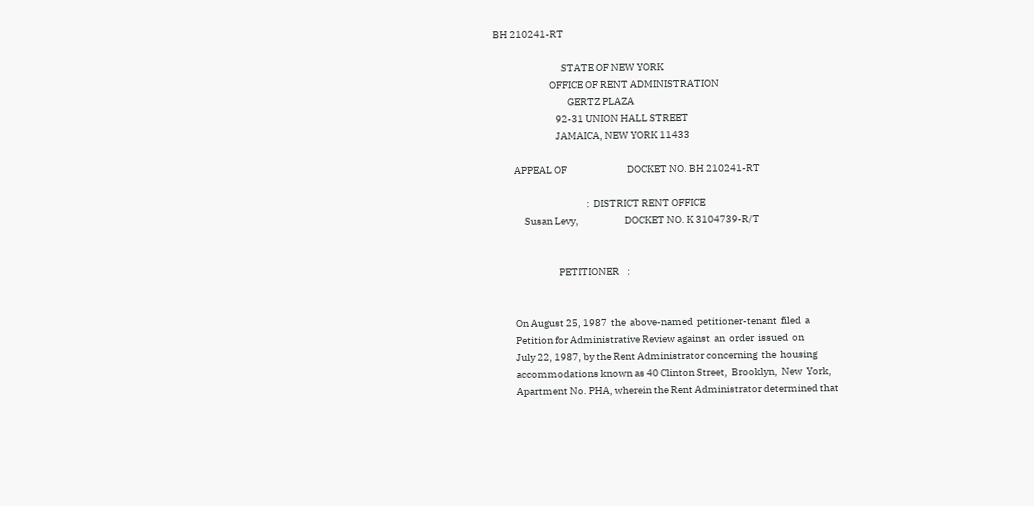BH 210241-RT

                                  STATE OF NEW YORK
                            OFFICE OF RENT ADMINISTRATION
                                     GERTZ PLAZA
                               92-31 UNION HALL STREET
                               JAMAICA, NEW YORK 11433

          APPEAL OF                              DOCKET NO. BH 210241-RT

                                              :  DISTRICT RENT OFFICE
               Susan Levy,                       DOCKET NO. K 3104739-R/T


                                PETITIONER    :


          On August 25, 1987  the  above-named  petitioner-tenant  filed  a
          Petition for Administrative Review against  an  order  issued  on
          July 22, 1987, by the Rent Administrator concerning  the  housing
          accommodations known as 40 Clinton Street,  Brooklyn,  New  York,
          Apartment No. PHA, wherein the Rent Administrator determined that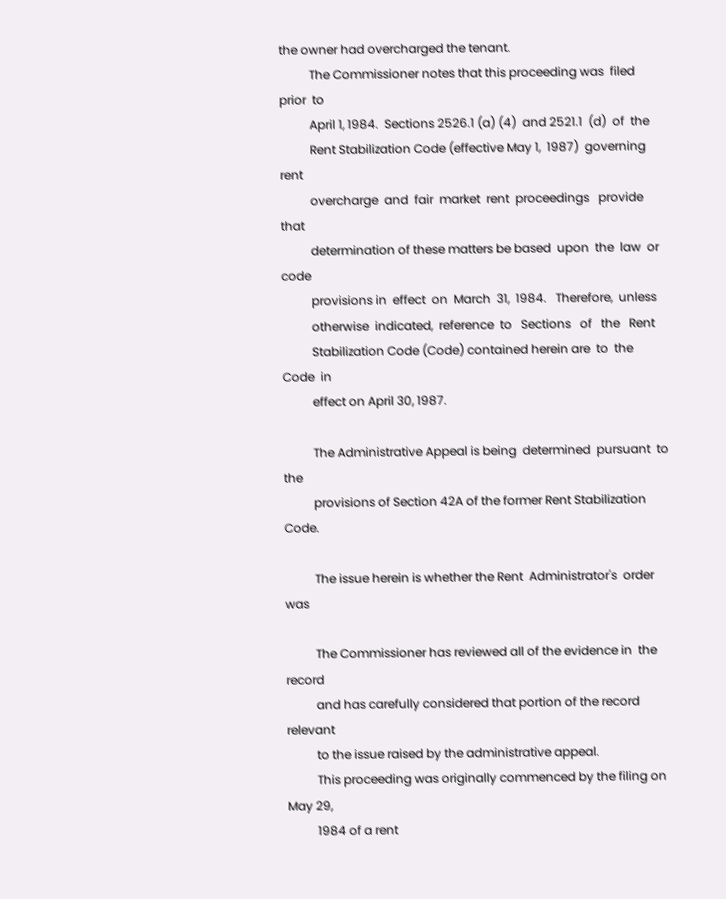the owner had overcharged the tenant.
          The Commissioner notes that this proceeding was  filed  prior  to
          April 1, 1984.  Sections 2526.1 (a) (4)  and 2521.1  (d)  of  the
          Rent Stabilization Code (effective May 1,  1987)  governing  rent
          overcharge  and  fair  market  rent  proceedings   provide   that
          determination of these matters be based  upon  the  law  or  code
          provisions in  effect  on  March  31,  1984.   Therefore,  unless
          otherwise  indicated,  reference  to   Sections   of   the   Rent
          Stabilization Code (Code) contained herein are  to  the  Code  in
          effect on April 30, 1987.

          The Administrative Appeal is being  determined  pursuant  to  the
          provisions of Section 42A of the former Rent Stabilization Code.

          The issue herein is whether the Rent  Administrator's  order  was

          The Commissioner has reviewed all of the evidence in  the  record
          and has carefully considered that portion of the record  relevant
          to the issue raised by the administrative appeal.
          This proceeding was originally commenced by the filing on May 29,
          1984 of a rent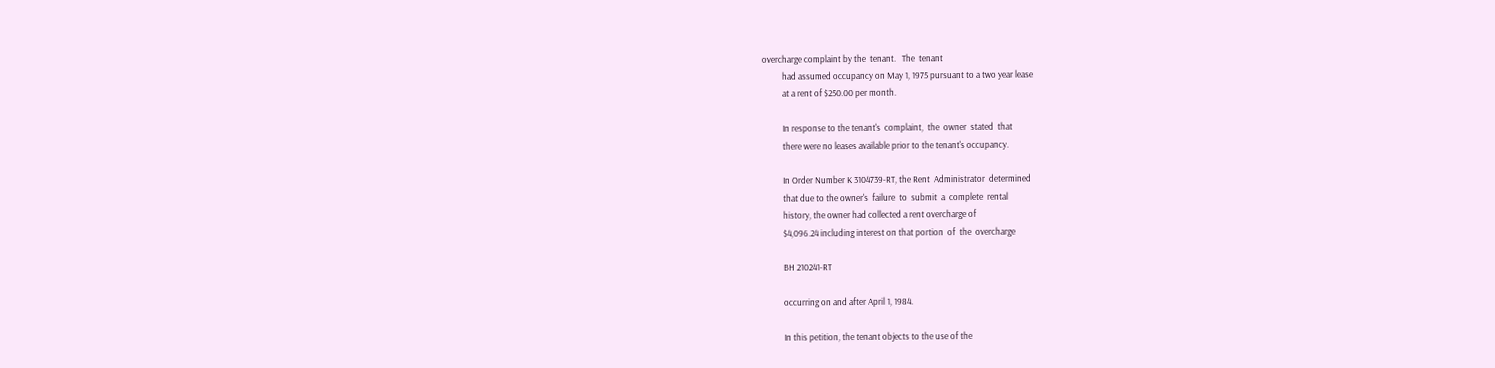overcharge complaint by the  tenant.   The  tenant
          had assumed occupancy on May 1, 1975 pursuant to a two year lease
          at a rent of $250.00 per month.

          In response to the tenant's  complaint,  the  owner  stated  that
          there were no leases available prior to the tenant's occupancy.

          In Order Number K 3104739-RT, the Rent  Administrator  determined
          that due to the owner's  failure  to  submit  a  complete  rental
          history, the owner had collected a rent overcharge of
          $4,096.24 including interest on that portion  of  the  overcharge

          BH 210241-RT

          occurring on and after April 1, 1984.

          In this petition, the tenant objects to the use of the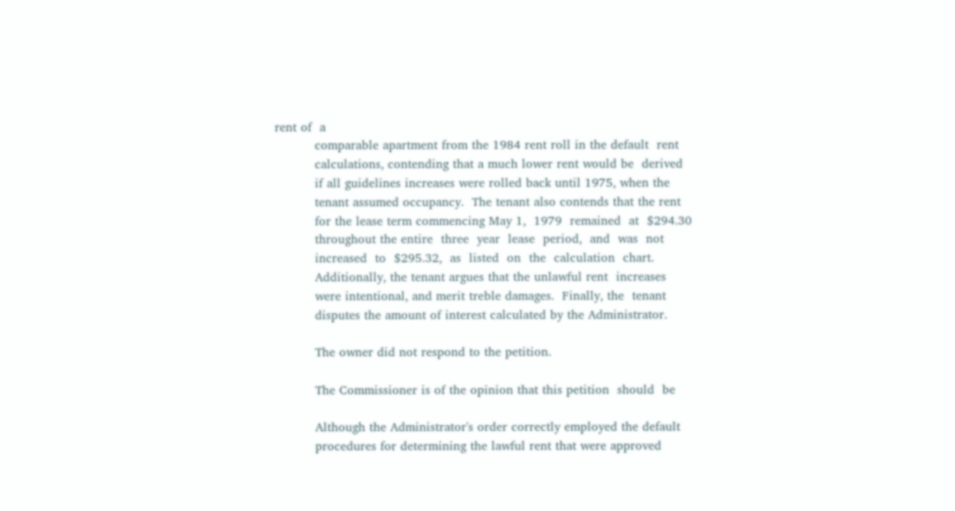rent of  a
          comparable apartment from the 1984 rent roll in the default  rent
          calculations, contending that a much lower rent would be  derived
          if all guidelines increases were rolled back until 1975, when the
          tenant assumed occupancy.  The tenant also contends that the rent
          for the lease term commencing May 1,  1979  remained  at  $294.30
          throughout the entire  three  year  lease  period,  and  was  not
          increased  to  $295.32,  as  listed  on  the  calculation  chart.
          Additionally, the tenant argues that the unlawful rent  increases
          were intentional, and merit treble damages.  Finally, the  tenant
          disputes the amount of interest calculated by the Administrator.

          The owner did not respond to the petition.

          The Commissioner is of the opinion that this petition  should  be

          Although the Administrator's order correctly employed the default
          procedures for determining the lawful rent that were approved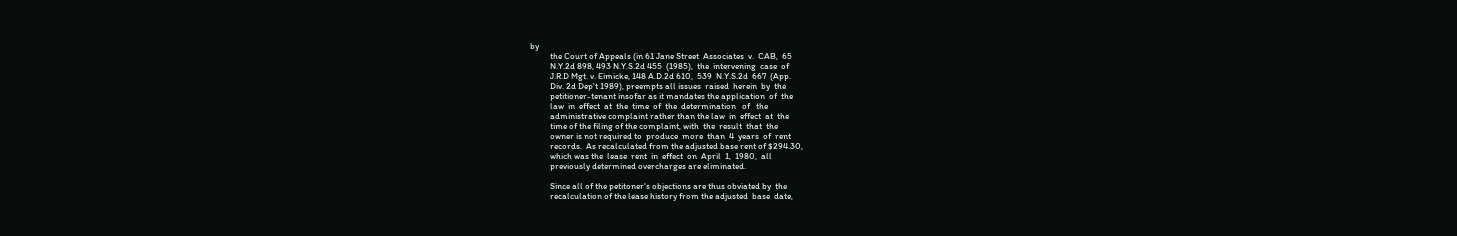by
          the Court of Appeals (in 61 Jane Street  Associates  v.  CAB,  65
          N.Y.2d 898, 493 N.Y.S.2d 455  (1985),  the  intervening  case  of
          J.R.D Mgt. v. Eimicke, 148 A.D.2d 610,  539  N.Y.S.2d  667  (App.
          Div. 2d Dep't 1989), preempts all issues  raised  herein  by  the
          petitioner-tenant insofar as it mandates the application  of  the
          law  in  effect  at  the  time  of  the  determination   of   the
          administrative complaint rather than the law  in  effect  at  the
          time of the filing of the complaint, with  the  result  that  the
          owner is not required to  produce  more  than  4  years  of  rent
          records.  As recalculated from the adjusted base rent of $294.30,
          which was the  lease  rent  in  effect  on  April  1,  1980,  all
          previously determined overcharges are eliminated.

          Since all of the petitoner's objections are thus obviated by  the
          recalculation of the lease history from the adjusted  base  date,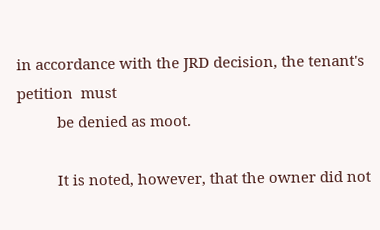in accordance with the JRD decision, the tenant's  petition  must
          be denied as moot.

          It is noted, however, that the owner did not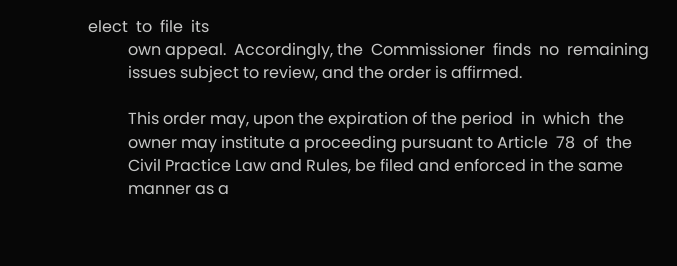elect  to  file  its
          own appeal.  Accordingly, the  Commissioner  finds  no  remaining
          issues subject to review, and the order is affirmed.

          This order may, upon the expiration of the period  in  which  the
          owner may institute a proceeding pursuant to Article  78  of  the
          Civil Practice Law and Rules, be filed and enforced in the same
          manner as a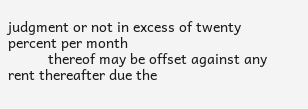judgment or not in excess of twenty percent per month
          thereof may be offset against any rent thereafter due the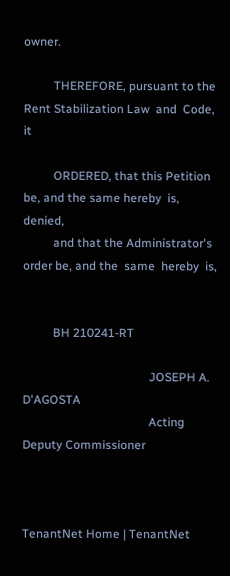owner.

          THEREFORE, pursuant to the Rent Stabilization Law  and  Code,  it

          ORDERED, that this Petition be, and the same hereby  is,  denied,
          and that the Administrator's order be, and the  same  hereby  is,


          BH 210241-RT

                                          JOSEPH A. D'AGOSTA
                                          Acting Deputy Commissioner



TenantNet Home | TenantNet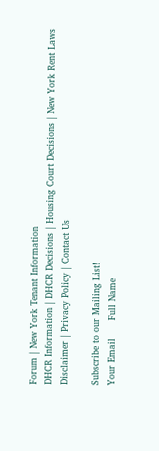Forum | New York Tenant Information
DHCR Information | DHCR Decisions | Housing Court Decisions | New York Rent Laws
Disclaimer | Privacy Policy | Contact Us

Subscribe to our Mailing List!
Your Email      Full Name